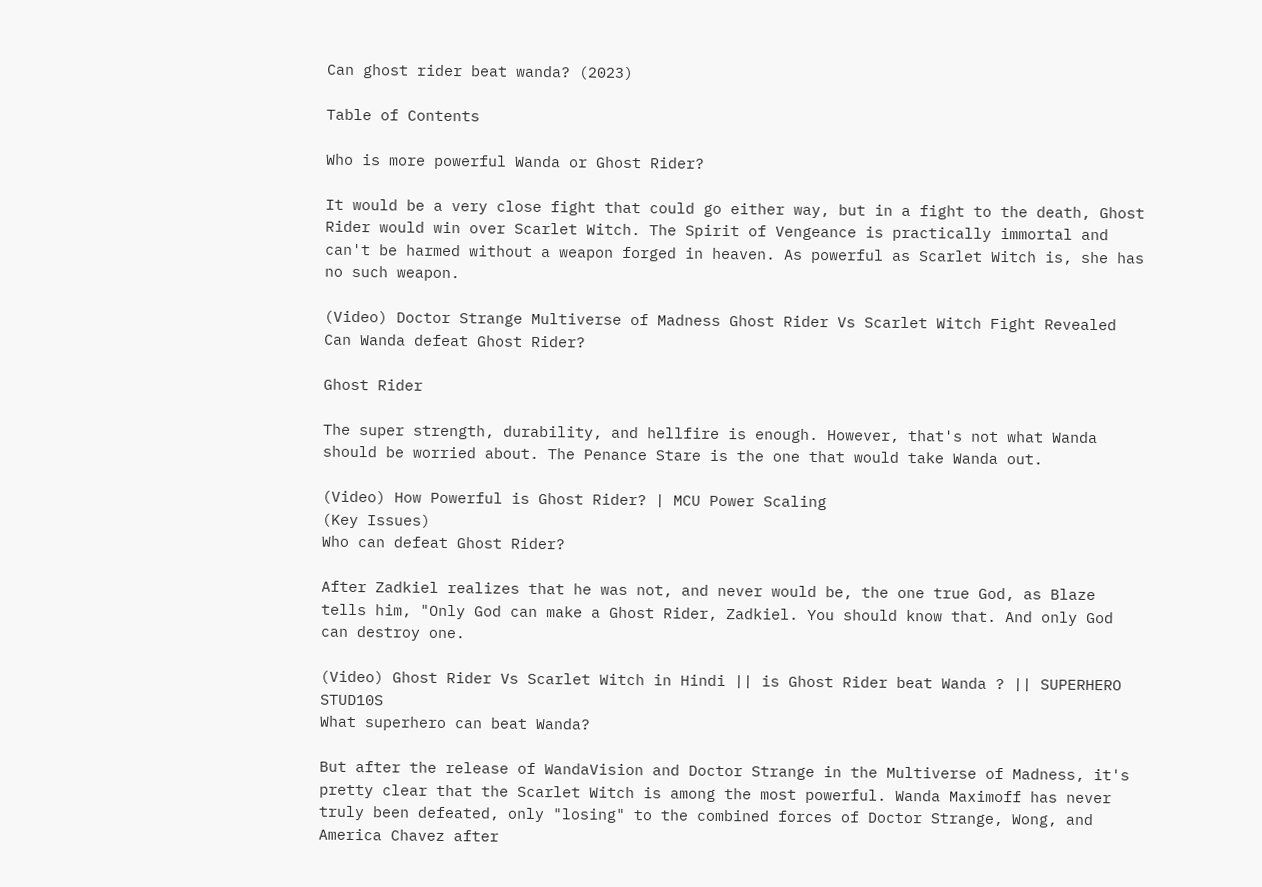Can ghost rider beat wanda? (2023)

Table of Contents

Who is more powerful Wanda or Ghost Rider?

It would be a very close fight that could go either way, but in a fight to the death, Ghost Rider would win over Scarlet Witch. The Spirit of Vengeance is practically immortal and can't be harmed without a weapon forged in heaven. As powerful as Scarlet Witch is, she has no such weapon.

(Video) Doctor Strange Multiverse of Madness Ghost Rider Vs Scarlet Witch Fight Revealed
Can Wanda defeat Ghost Rider?

Ghost Rider

The super strength, durability, and hellfire is enough. However, that's not what Wanda should be worried about. The Penance Stare is the one that would take Wanda out.

(Video) How Powerful is Ghost Rider? | MCU Power Scaling
(Key Issues)
Who can defeat Ghost Rider?

After Zadkiel realizes that he was not, and never would be, the one true God, as Blaze tells him, "Only God can make a Ghost Rider, Zadkiel. You should know that. And only God can destroy one.

(Video) Ghost Rider Vs Scarlet Witch in Hindi || is Ghost Rider beat Wanda ? || SUPERHERO STUD10S
What superhero can beat Wanda?

But after the release of WandaVision and Doctor Strange in the Multiverse of Madness, it's pretty clear that the Scarlet Witch is among the most powerful. Wanda Maximoff has never truly been defeated, only "losing" to the combined forces of Doctor Strange, Wong, and America Chavez after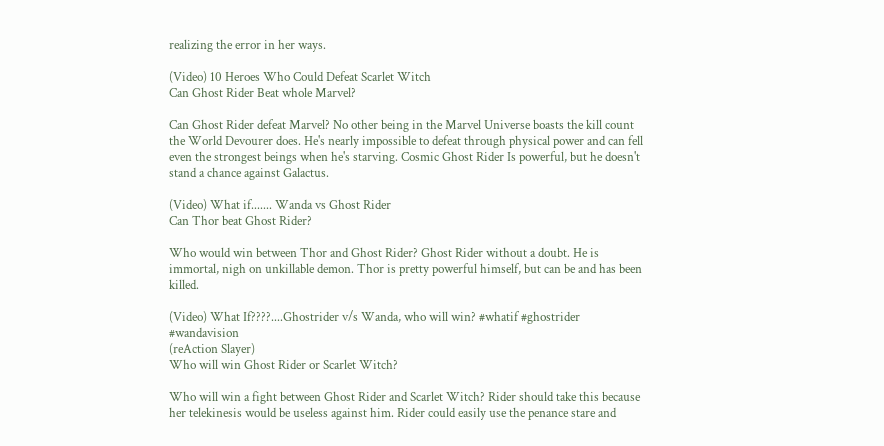realizing the error in her ways.

(Video) 10 Heroes Who Could Defeat Scarlet Witch
Can Ghost Rider Beat whole Marvel?

Can Ghost Rider defeat Marvel? No other being in the Marvel Universe boasts the kill count the World Devourer does. He's nearly impossible to defeat through physical power and can fell even the strongest beings when he's starving. Cosmic Ghost Rider Is powerful, but he doesn't stand a chance against Galactus.

(Video) What if....... Wanda vs Ghost Rider
Can Thor beat Ghost Rider?

Who would win between Thor and Ghost Rider? Ghost Rider without a doubt. He is immortal, nigh on unkillable demon. Thor is pretty powerful himself, but can be and has been killed.

(Video) What If????....Ghostrider v/s Wanda, who will win? #whatif #ghostrider #wandavision
(reAction Slayer)
Who will win Ghost Rider or Scarlet Witch?

Who will win a fight between Ghost Rider and Scarlet Witch? Rider should take this because her telekinesis would be useless against him. Rider could easily use the penance stare and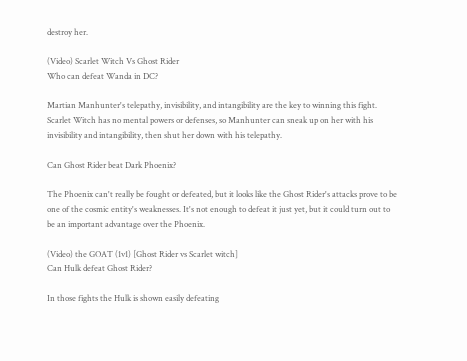destroy her.

(Video) Scarlet Witch Vs Ghost Rider
Who can defeat Wanda in DC?

Martian Manhunter's telepathy, invisibility, and intangibility are the key to winning this fight. Scarlet Witch has no mental powers or defenses, so Manhunter can sneak up on her with his invisibility and intangibility, then shut her down with his telepathy.

Can Ghost Rider beat Dark Phoenix?

The Phoenix can't really be fought or defeated, but it looks like the Ghost Rider's attacks prove to be one of the cosmic entity's weaknesses. It's not enough to defeat it just yet, but it could turn out to be an important advantage over the Phoenix.

(Video) the GOAT (1v1) [Ghost Rider vs Scarlet witch]
Can Hulk defeat Ghost Rider?

In those fights the Hulk is shown easily defeating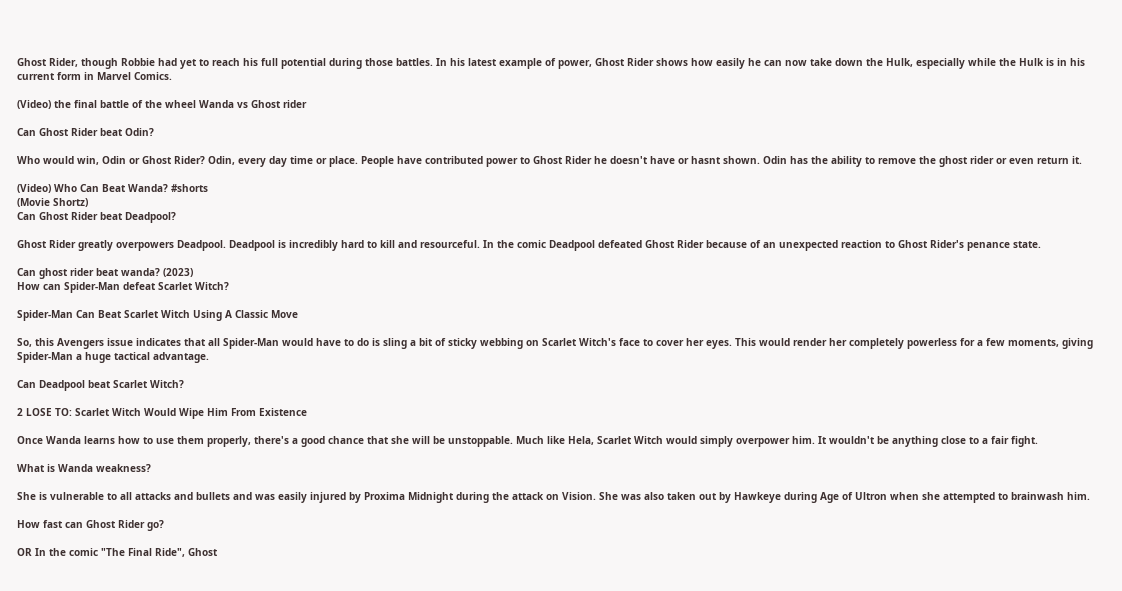Ghost Rider, though Robbie had yet to reach his full potential during those battles. In his latest example of power, Ghost Rider shows how easily he can now take down the Hulk, especially while the Hulk is in his current form in Marvel Comics.

(Video) the final battle of the wheel Wanda vs Ghost rider

Can Ghost Rider beat Odin?

Who would win, Odin or Ghost Rider? Odin, every day time or place. People have contributed power to Ghost Rider he doesn't have or hasnt shown. Odin has the ability to remove the ghost rider or even return it.

(Video) Who Can Beat Wanda? #shorts
(Movie Shortz)
Can Ghost Rider beat Deadpool?

Ghost Rider greatly overpowers Deadpool. Deadpool is incredibly hard to kill and resourceful. In the comic Deadpool defeated Ghost Rider because of an unexpected reaction to Ghost Rider's penance state.

Can ghost rider beat wanda? (2023)
How can Spider-Man defeat Scarlet Witch?

Spider-Man Can Beat Scarlet Witch Using A Classic Move

So, this Avengers issue indicates that all Spider-Man would have to do is sling a bit of sticky webbing on Scarlet Witch's face to cover her eyes. This would render her completely powerless for a few moments, giving Spider-Man a huge tactical advantage.

Can Deadpool beat Scarlet Witch?

2 LOSE TO: Scarlet Witch Would Wipe Him From Existence

Once Wanda learns how to use them properly, there's a good chance that she will be unstoppable. Much like Hela, Scarlet Witch would simply overpower him. It wouldn't be anything close to a fair fight.

What is Wanda weakness?

She is vulnerable to all attacks and bullets and was easily injured by Proxima Midnight during the attack on Vision. She was also taken out by Hawkeye during Age of Ultron when she attempted to brainwash him.

How fast can Ghost Rider go?

OR In the comic "The Final Ride", Ghost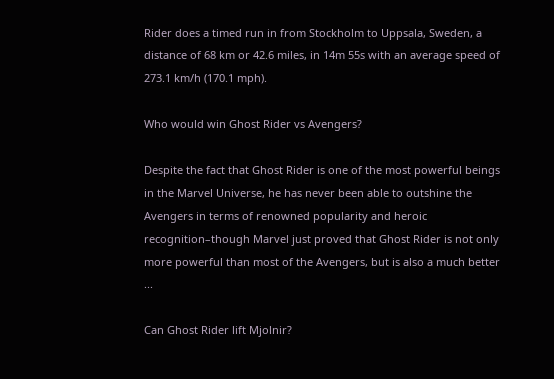Rider does a timed run in from Stockholm to Uppsala, Sweden, a distance of 68 km or 42.6 miles, in 14m 55s with an average speed of 273.1 km/h (170.1 mph).

Who would win Ghost Rider vs Avengers?

Despite the fact that Ghost Rider is one of the most powerful beings in the Marvel Universe, he has never been able to outshine the Avengers in terms of renowned popularity and heroic recognition–though Marvel just proved that Ghost Rider is not only more powerful than most of the Avengers, but is also a much better ...

Can Ghost Rider lift Mjolnir?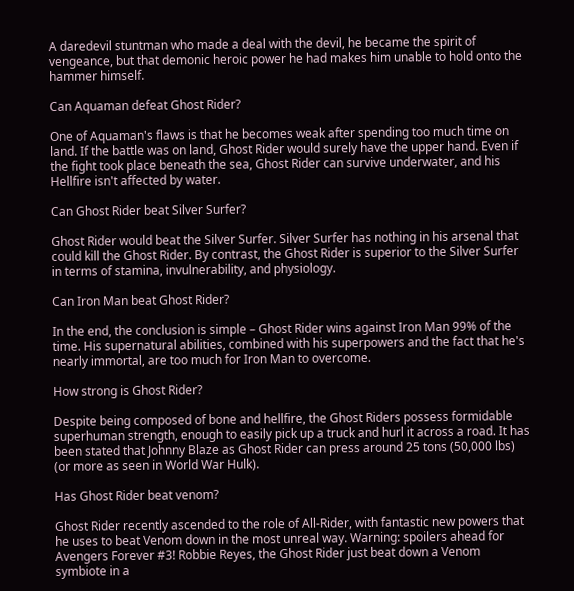A daredevil stuntman who made a deal with the devil, he became the spirit of vengeance, but that demonic heroic power he had makes him unable to hold onto the hammer himself.

Can Aquaman defeat Ghost Rider?

One of Aquaman's flaws is that he becomes weak after spending too much time on land. If the battle was on land, Ghost Rider would surely have the upper hand. Even if the fight took place beneath the sea, Ghost Rider can survive underwater, and his Hellfire isn't affected by water.

Can Ghost Rider beat Silver Surfer?

Ghost Rider would beat the Silver Surfer. Silver Surfer has nothing in his arsenal that could kill the Ghost Rider. By contrast, the Ghost Rider is superior to the Silver Surfer in terms of stamina, invulnerability, and physiology.

Can Iron Man beat Ghost Rider?

In the end, the conclusion is simple – Ghost Rider wins against Iron Man 99% of the time. His supernatural abilities, combined with his superpowers and the fact that he's nearly immortal, are too much for Iron Man to overcome.

How strong is Ghost Rider?

Despite being composed of bone and hellfire, the Ghost Riders possess formidable superhuman strength, enough to easily pick up a truck and hurl it across a road. It has been stated that Johnny Blaze as Ghost Rider can press around 25 tons (50,000 lbs) (or more as seen in World War Hulk).

Has Ghost Rider beat venom?

Ghost Rider recently ascended to the role of All-Rider, with fantastic new powers that he uses to beat Venom down in the most unreal way. Warning: spoilers ahead for Avengers Forever #3! Robbie Reyes, the Ghost Rider just beat down a Venom symbiote in a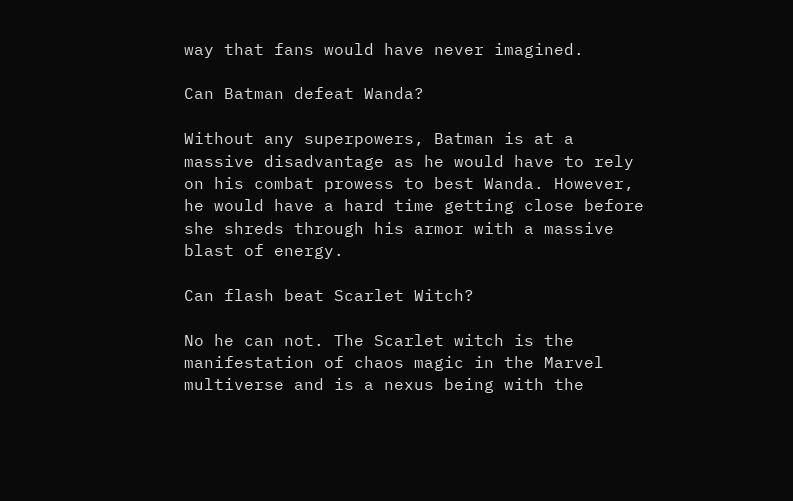way that fans would have never imagined.

Can Batman defeat Wanda?

Without any superpowers, Batman is at a massive disadvantage as he would have to rely on his combat prowess to best Wanda. However, he would have a hard time getting close before she shreds through his armor with a massive blast of energy.

Can flash beat Scarlet Witch?

No he can not. The Scarlet witch is the manifestation of chaos magic in the Marvel multiverse and is a nexus being with the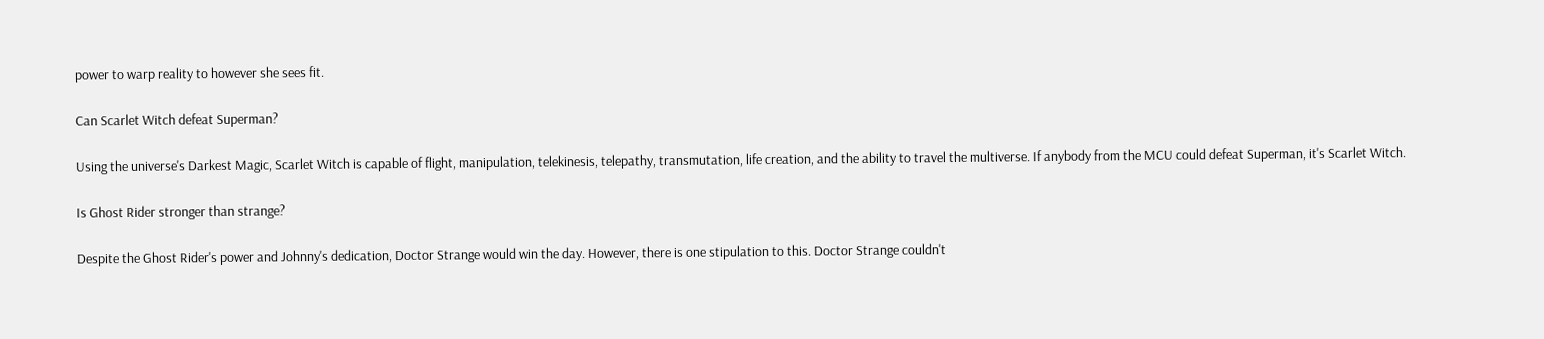power to warp reality to however she sees fit.

Can Scarlet Witch defeat Superman?

Using the universe's Darkest Magic, Scarlet Witch is capable of flight, manipulation, telekinesis, telepathy, transmutation, life creation, and the ability to travel the multiverse. If anybody from the MCU could defeat Superman, it's Scarlet Witch.

Is Ghost Rider stronger than strange?

Despite the Ghost Rider's power and Johnny's dedication, Doctor Strange would win the day. However, there is one stipulation to this. Doctor Strange couldn't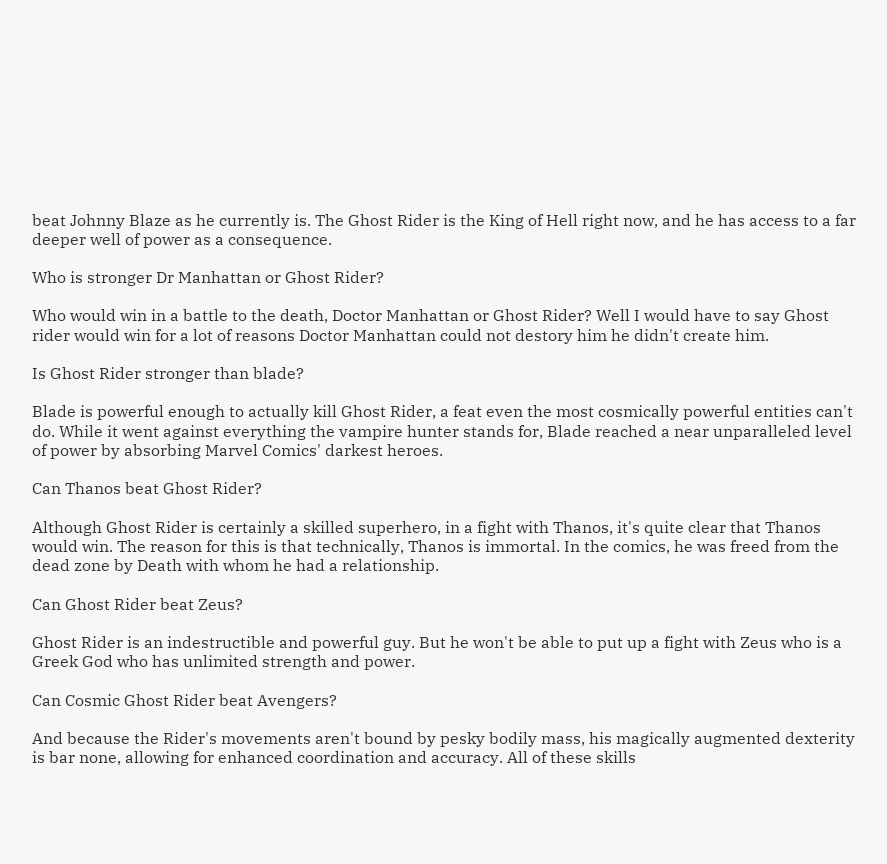beat Johnny Blaze as he currently is. The Ghost Rider is the King of Hell right now, and he has access to a far deeper well of power as a consequence.

Who is stronger Dr Manhattan or Ghost Rider?

Who would win in a battle to the death, Doctor Manhattan or Ghost Rider? Well I would have to say Ghost rider would win for a lot of reasons Doctor Manhattan could not destory him he didn't create him.

Is Ghost Rider stronger than blade?

Blade is powerful enough to actually kill Ghost Rider, a feat even the most cosmically powerful entities can't do. While it went against everything the vampire hunter stands for, Blade reached a near unparalleled level of power by absorbing Marvel Comics' darkest heroes.

Can Thanos beat Ghost Rider?

Although Ghost Rider is certainly a skilled superhero, in a fight with Thanos, it's quite clear that Thanos would win. The reason for this is that technically, Thanos is immortal. In the comics, he was freed from the dead zone by Death with whom he had a relationship.

Can Ghost Rider beat Zeus?

Ghost Rider is an indestructible and powerful guy. But he won't be able to put up a fight with Zeus who is a Greek God who has unlimited strength and power.

Can Cosmic Ghost Rider beat Avengers?

And because the Rider's movements aren't bound by pesky bodily mass, his magically augmented dexterity is bar none, allowing for enhanced coordination and accuracy. All of these skills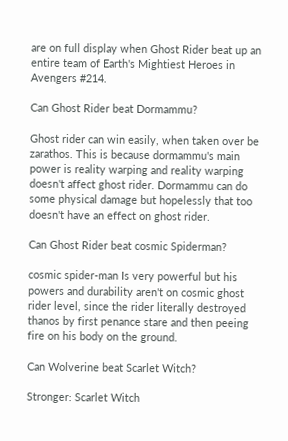are on full display when Ghost Rider beat up an entire team of Earth's Mightiest Heroes in Avengers #214.

Can Ghost Rider beat Dormammu?

Ghost rider can win easily, when taken over be zarathos. This is because dormammu's main power is reality warping and reality warping doesn't affect ghost rider. Dormammu can do some physical damage but hopelessly that too doesn't have an effect on ghost rider.

Can Ghost Rider beat cosmic Spiderman?

cosmic spider-man Is very powerful but his powers and durability aren't on cosmic ghost rider level, since the rider literally destroyed thanos by first penance stare and then peeing fire on his body on the ground.

Can Wolverine beat Scarlet Witch?

Stronger: Scarlet Witch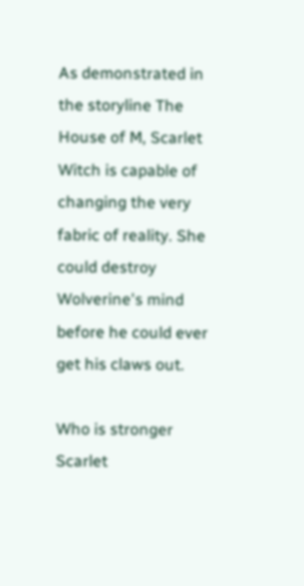As demonstrated in the storyline The House of M, Scarlet Witch is capable of changing the very fabric of reality. She could destroy Wolverine's mind before he could ever get his claws out.

Who is stronger Scarlet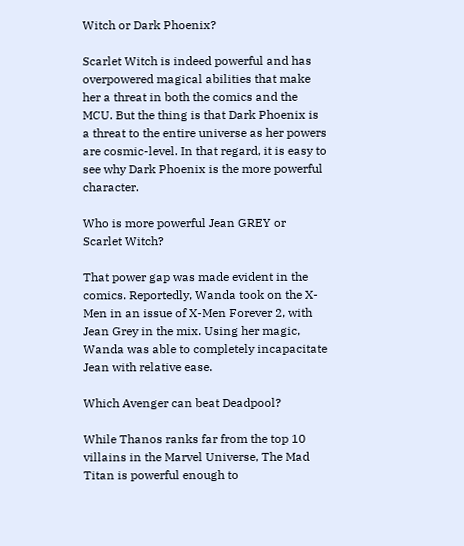Witch or Dark Phoenix?

Scarlet Witch is indeed powerful and has overpowered magical abilities that make her a threat in both the comics and the MCU. But the thing is that Dark Phoenix is a threat to the entire universe as her powers are cosmic-level. In that regard, it is easy to see why Dark Phoenix is the more powerful character.

Who is more powerful Jean GREY or Scarlet Witch?

That power gap was made evident in the comics. Reportedly, Wanda took on the X-Men in an issue of X-Men Forever 2, with Jean Grey in the mix. Using her magic, Wanda was able to completely incapacitate Jean with relative ease.

Which Avenger can beat Deadpool?

While Thanos ranks far from the top 10 villains in the Marvel Universe, The Mad Titan is powerful enough to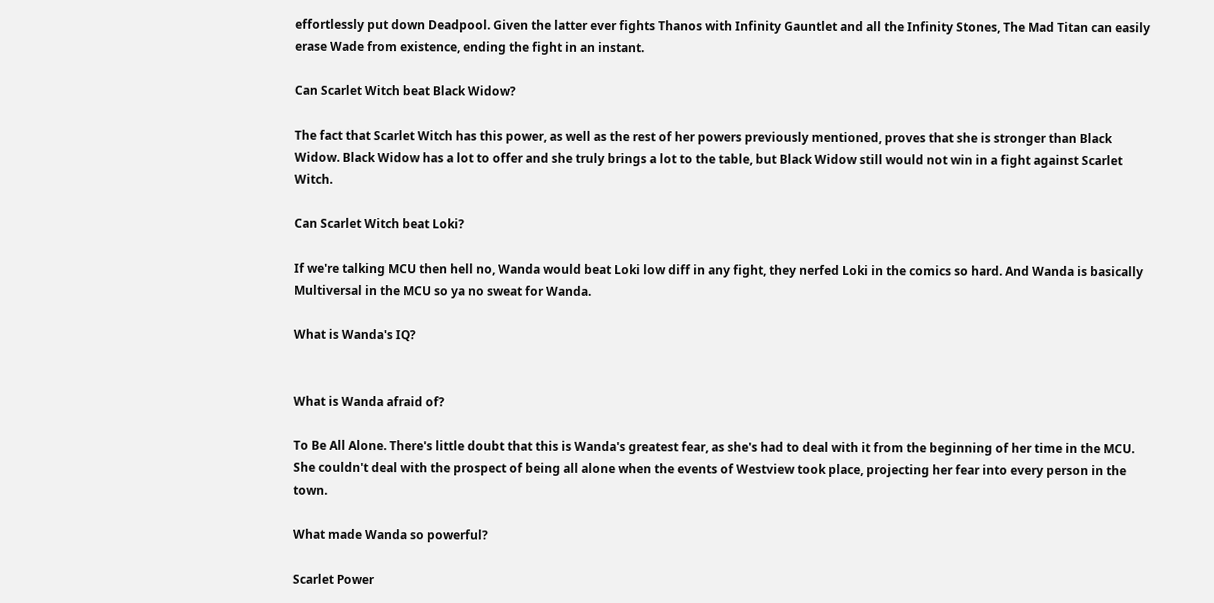effortlessly put down Deadpool. Given the latter ever fights Thanos with Infinity Gauntlet and all the Infinity Stones, The Mad Titan can easily erase Wade from existence, ending the fight in an instant.

Can Scarlet Witch beat Black Widow?

The fact that Scarlet Witch has this power, as well as the rest of her powers previously mentioned, proves that she is stronger than Black Widow. Black Widow has a lot to offer and she truly brings a lot to the table, but Black Widow still would not win in a fight against Scarlet Witch.

Can Scarlet Witch beat Loki?

If we're talking MCU then hell no, Wanda would beat Loki low diff in any fight, they nerfed Loki in the comics so hard. And Wanda is basically Multiversal in the MCU so ya no sweat for Wanda.

What is Wanda's IQ?


What is Wanda afraid of?

To Be All Alone. There's little doubt that this is Wanda's greatest fear, as she's had to deal with it from the beginning of her time in the MCU. She couldn't deal with the prospect of being all alone when the events of Westview took place, projecting her fear into every person in the town.

What made Wanda so powerful?

Scarlet Power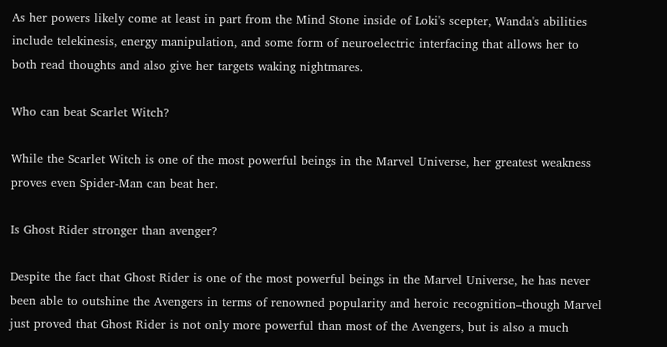As her powers likely come at least in part from the Mind Stone inside of Loki's scepter, Wanda's abilities include telekinesis, energy manipulation, and some form of neuroelectric interfacing that allows her to both read thoughts and also give her targets waking nightmares.

Who can beat Scarlet Witch?

While the Scarlet Witch is one of the most powerful beings in the Marvel Universe, her greatest weakness proves even Spider-Man can beat her.

Is Ghost Rider stronger than avenger?

Despite the fact that Ghost Rider is one of the most powerful beings in the Marvel Universe, he has never been able to outshine the Avengers in terms of renowned popularity and heroic recognition–though Marvel just proved that Ghost Rider is not only more powerful than most of the Avengers, but is also a much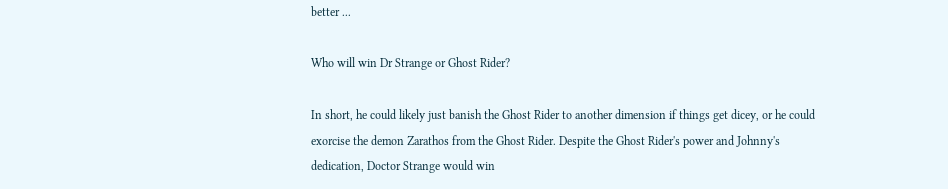better ...

Who will win Dr Strange or Ghost Rider?

In short, he could likely just banish the Ghost Rider to another dimension if things get dicey, or he could exorcise the demon Zarathos from the Ghost Rider. Despite the Ghost Rider's power and Johnny's dedication, Doctor Strange would win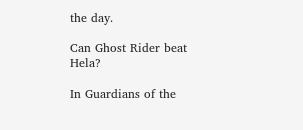the day.

Can Ghost Rider beat Hela?

In Guardians of the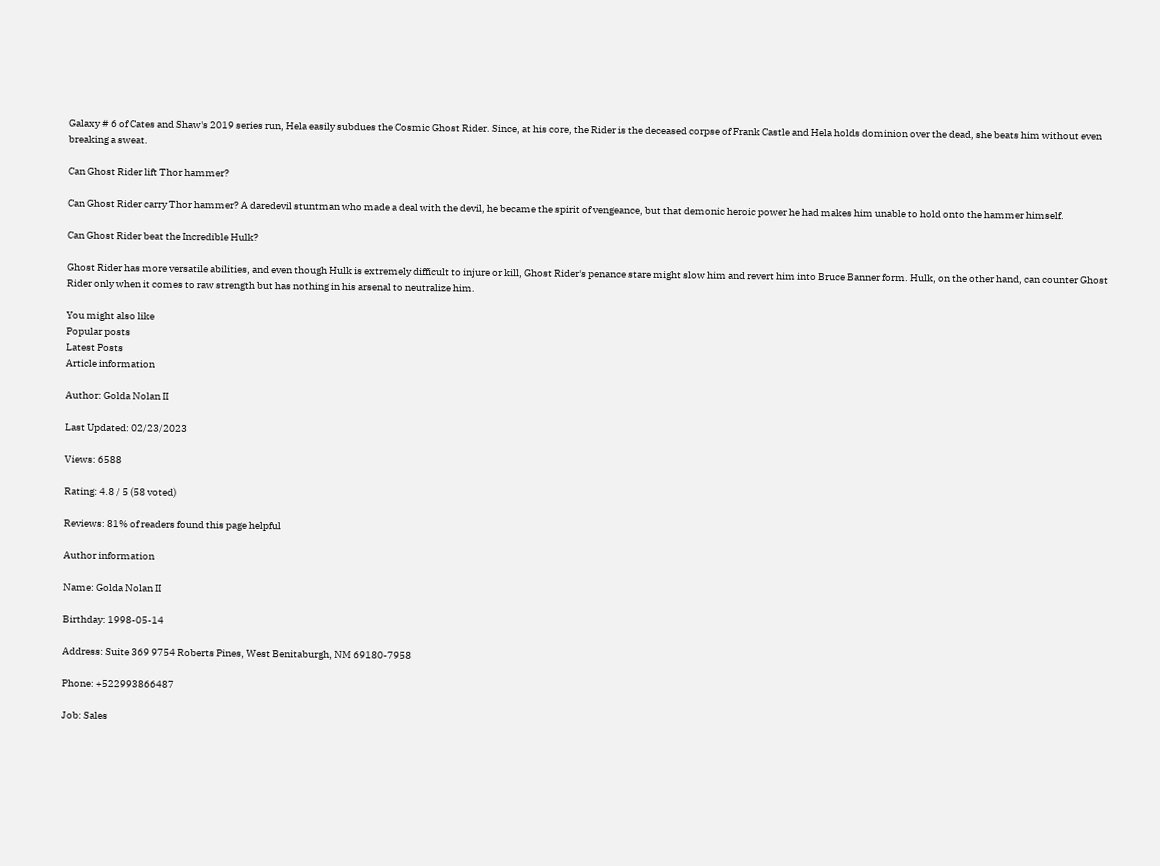Galaxy # 6 of Cates and Shaw's 2019 series run, Hela easily subdues the Cosmic Ghost Rider. Since, at his core, the Rider is the deceased corpse of Frank Castle and Hela holds dominion over the dead, she beats him without even breaking a sweat.

Can Ghost Rider lift Thor hammer?

Can Ghost Rider carry Thor hammer? A daredevil stuntman who made a deal with the devil, he became the spirit of vengeance, but that demonic heroic power he had makes him unable to hold onto the hammer himself.

Can Ghost Rider beat the Incredible Hulk?

Ghost Rider has more versatile abilities, and even though Hulk is extremely difficult to injure or kill, Ghost Rider's penance stare might slow him and revert him into Bruce Banner form. Hulk, on the other hand, can counter Ghost Rider only when it comes to raw strength but has nothing in his arsenal to neutralize him.

You might also like
Popular posts
Latest Posts
Article information

Author: Golda Nolan II

Last Updated: 02/23/2023

Views: 6588

Rating: 4.8 / 5 (58 voted)

Reviews: 81% of readers found this page helpful

Author information

Name: Golda Nolan II

Birthday: 1998-05-14

Address: Suite 369 9754 Roberts Pines, West Benitaburgh, NM 69180-7958

Phone: +522993866487

Job: Sales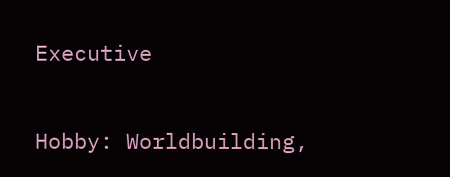Executive

Hobby: Worldbuilding,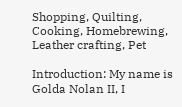Shopping, Quilting, Cooking, Homebrewing, Leather crafting, Pet

Introduction: My name is Golda Nolan II, I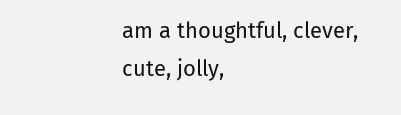am a thoughtful, clever, cute, jolly,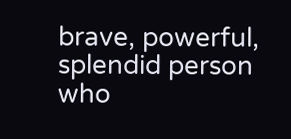brave, powerful, splendid person who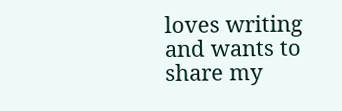loves writing and wants to share my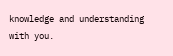knowledge and understanding with you.